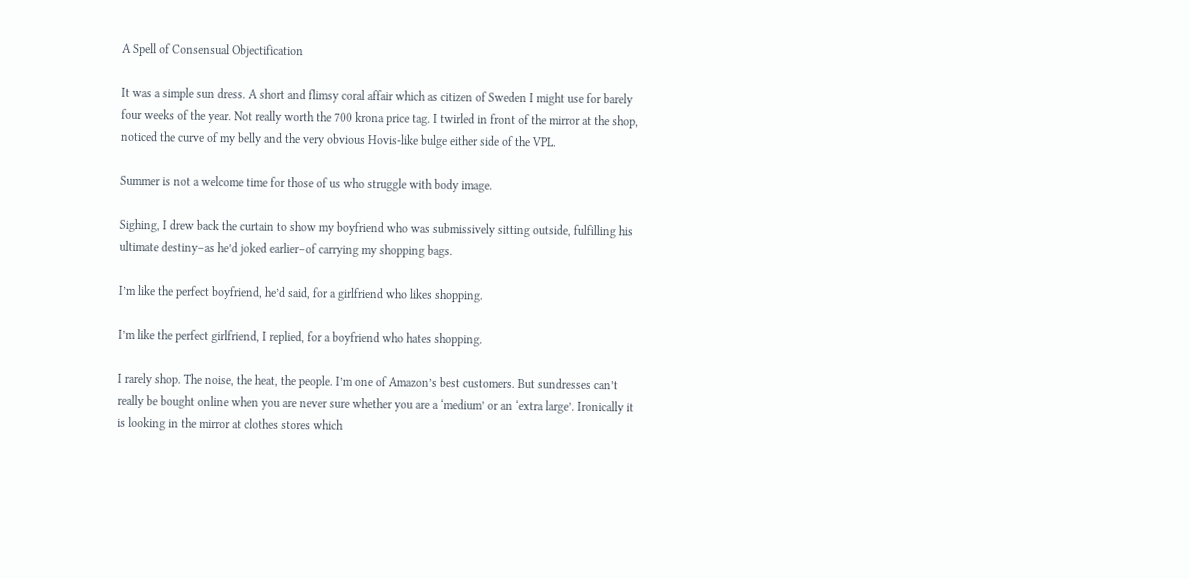A Spell of Consensual Objectification

It was a simple sun dress. A short and flimsy coral affair which as citizen of Sweden I might use for barely four weeks of the year. Not really worth the 700 krona price tag. I twirled in front of the mirror at the shop, noticed the curve of my belly and the very obvious Hovis-like bulge either side of the VPL.

Summer is not a welcome time for those of us who struggle with body image.

Sighing, I drew back the curtain to show my boyfriend who was submissively sitting outside, fulfilling his ultimate destiny–as he’d joked earlier–of carrying my shopping bags.

I’m like the perfect boyfriend, he’d said, for a girlfriend who likes shopping.

I’m like the perfect girlfriend, I replied, for a boyfriend who hates shopping.

I rarely shop. The noise, the heat, the people. I’m one of Amazon’s best customers. But sundresses can’t really be bought online when you are never sure whether you are a ‘medium’ or an ‘extra large’. Ironically it is looking in the mirror at clothes stores which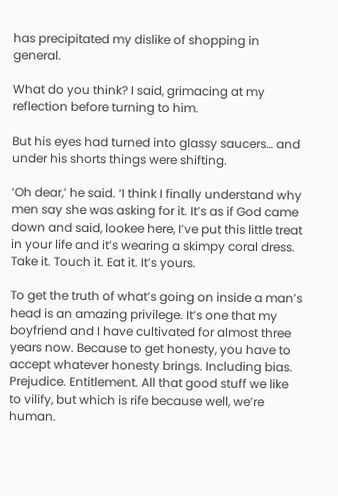has precipitated my dislike of shopping in general.

What do you think? I said, grimacing at my reflection before turning to him.

But his eyes had turned into glassy saucers… and under his shorts things were shifting.

‘Oh dear,’ he said. ‘I think I finally understand why men say she was asking for it. It’s as if God came down and said, lookee here, I’ve put this little treat in your life and it’s wearing a skimpy coral dress. Take it. Touch it. Eat it. It’s yours.

To get the truth of what’s going on inside a man’s head is an amazing privilege. It’s one that my boyfriend and I have cultivated for almost three years now. Because to get honesty, you have to accept whatever honesty brings. Including bias. Prejudice. Entitlement. All that good stuff we like to vilify, but which is rife because well, we’re human.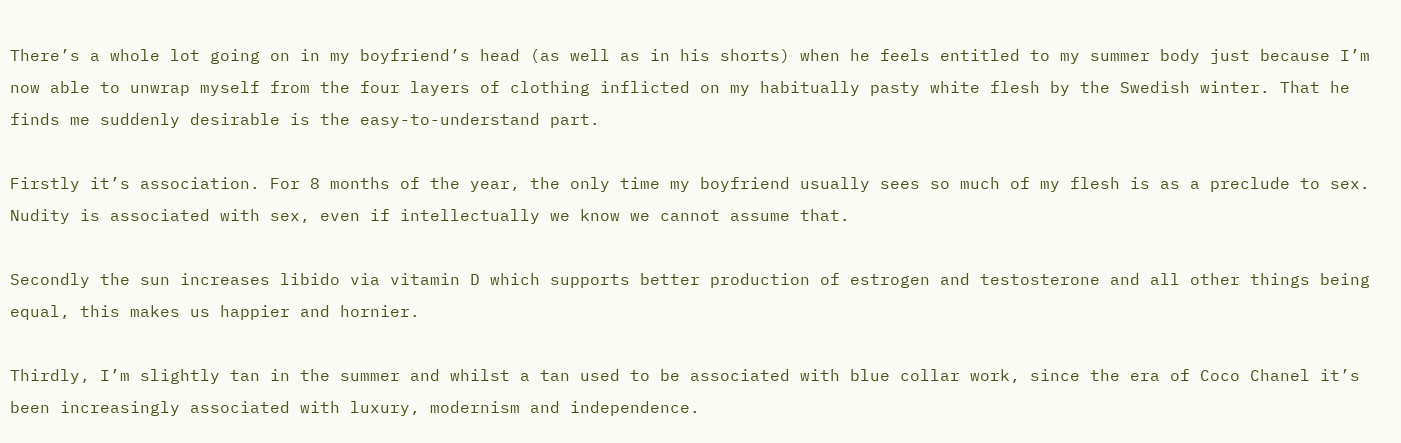There’s a whole lot going on in my boyfriend’s head (as well as in his shorts) when he feels entitled to my summer body just because I’m now able to unwrap myself from the four layers of clothing inflicted on my habitually pasty white flesh by the Swedish winter. That he finds me suddenly desirable is the easy-to-understand part.

Firstly it’s association. For 8 months of the year, the only time my boyfriend usually sees so much of my flesh is as a preclude to sex. Nudity is associated with sex, even if intellectually we know we cannot assume that.

Secondly the sun increases libido via vitamin D which supports better production of estrogen and testosterone and all other things being equal, this makes us happier and hornier.

Thirdly, I’m slightly tan in the summer and whilst a tan used to be associated with blue collar work, since the era of Coco Chanel it’s been increasingly associated with luxury, modernism and independence.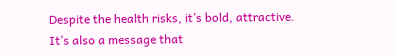Despite the health risks, it’s bold, attractive. It’s also a message that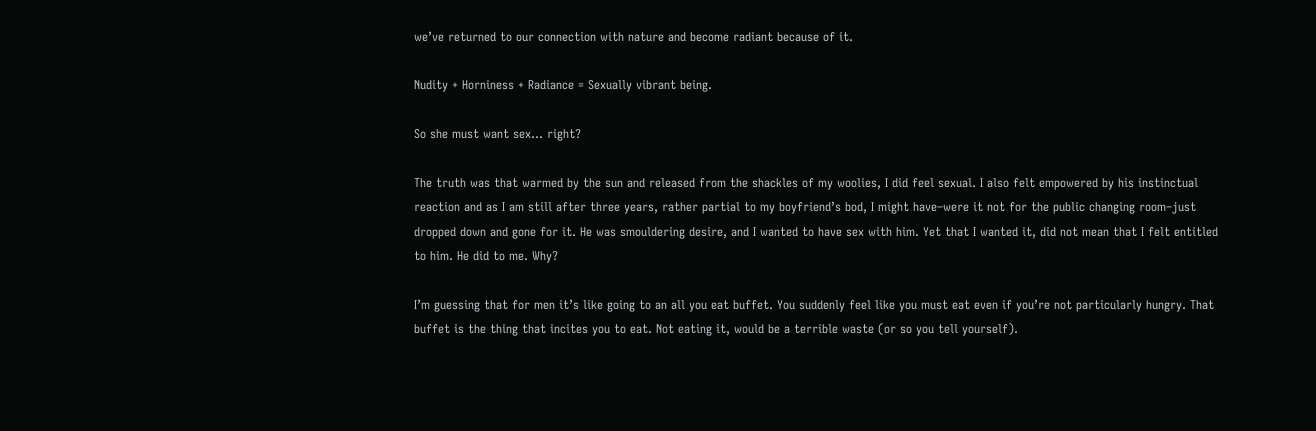we’ve returned to our connection with nature and become radiant because of it.

Nudity + Horniness + Radiance = Sexually vibrant being.

So she must want sex… right?

The truth was that warmed by the sun and released from the shackles of my woolies, I did feel sexual. I also felt empowered by his instinctual reaction and as I am still after three years, rather partial to my boyfriend’s bod, I might have–were it not for the public changing room–just dropped down and gone for it. He was smouldering desire, and I wanted to have sex with him. Yet that I wanted it, did not mean that I felt entitled to him. He did to me. Why?

I’m guessing that for men it’s like going to an all you eat buffet. You suddenly feel like you must eat even if you’re not particularly hungry. That buffet is the thing that incites you to eat. Not eating it, would be a terrible waste (or so you tell yourself).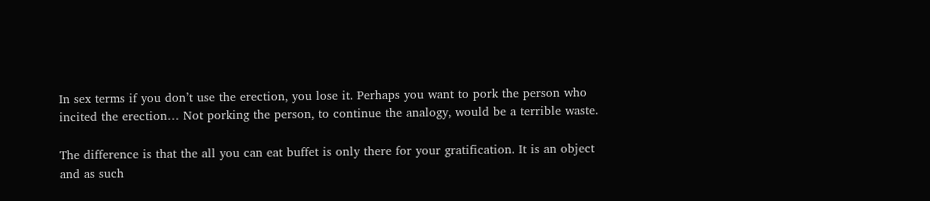In sex terms if you don’t use the erection, you lose it. Perhaps you want to pork the person who incited the erection… Not porking the person, to continue the analogy, would be a terrible waste.

The difference is that the all you can eat buffet is only there for your gratification. It is an object and as such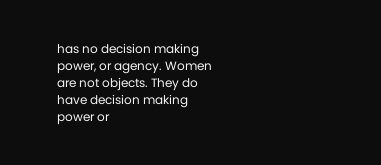has no decision making power, or agency. Women are not objects. They do have decision making power or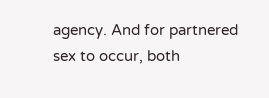agency. And for partnered sex to occur, both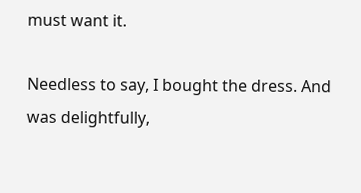must want it.

Needless to say, I bought the dress. And was delightfully,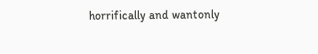horrifically and wantonly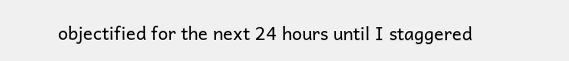objectified for the next 24 hours until I staggered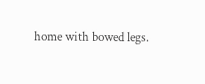home with bowed legs.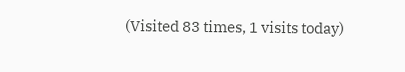(Visited 83 times, 1 visits today)